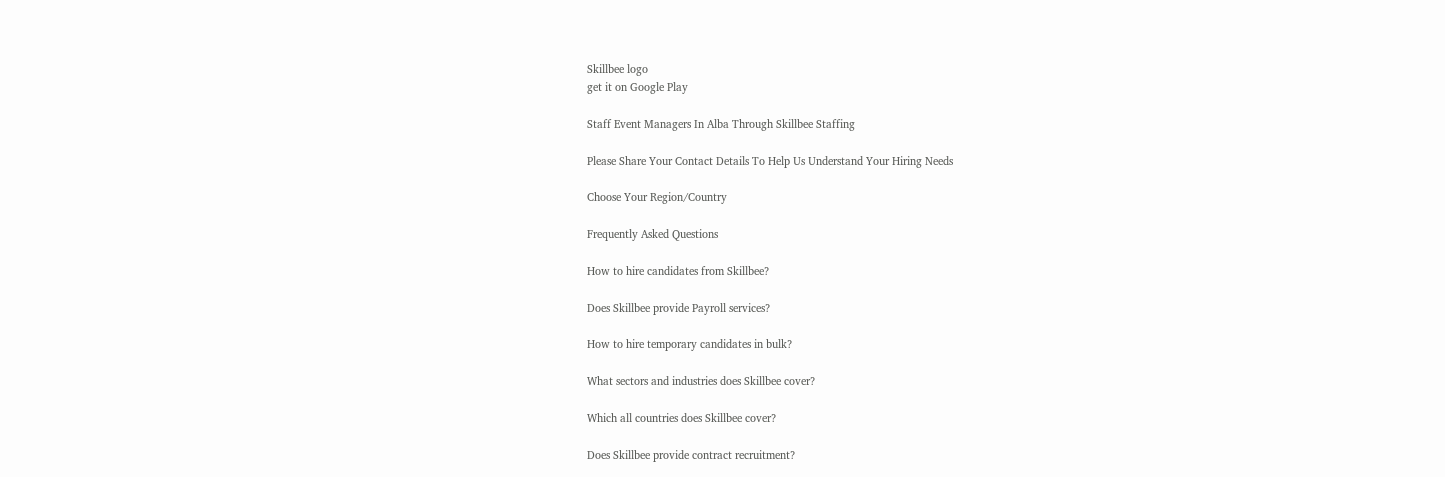Skillbee logo
get it on Google Play

Staff Event Managers In Alba Through Skillbee Staffing

Please Share Your Contact Details To Help Us Understand Your Hiring Needs

Choose Your Region/Country

Frequently Asked Questions

How to hire candidates from Skillbee?

Does Skillbee provide Payroll services?

How to hire temporary candidates in bulk?

What sectors and industries does Skillbee cover?

Which all countries does Skillbee cover?

Does Skillbee provide contract recruitment?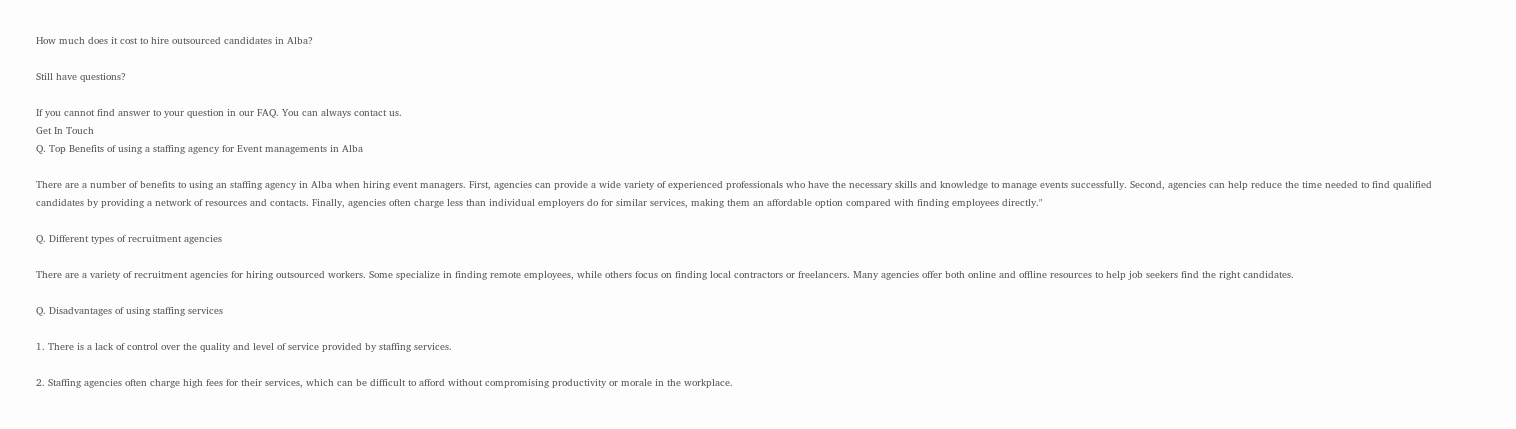How much does it cost to hire outsourced candidates in Alba?

Still have questions?

If you cannot find answer to your question in our FAQ. You can always contact us.
Get In Touch
Q. Top Benefits of using a staffing agency for Event managements in Alba

There are a number of benefits to using an staffing agency in Alba when hiring event managers. First, agencies can provide a wide variety of experienced professionals who have the necessary skills and knowledge to manage events successfully. Second, agencies can help reduce the time needed to find qualified candidates by providing a network of resources and contacts. Finally, agencies often charge less than individual employers do for similar services, making them an affordable option compared with finding employees directly."

Q. Different types of recruitment agencies

There are a variety of recruitment agencies for hiring outsourced workers. Some specialize in finding remote employees, while others focus on finding local contractors or freelancers. Many agencies offer both online and offline resources to help job seekers find the right candidates.

Q. Disadvantages of using staffing services

1. There is a lack of control over the quality and level of service provided by staffing services.

2. Staffing agencies often charge high fees for their services, which can be difficult to afford without compromising productivity or morale in the workplace.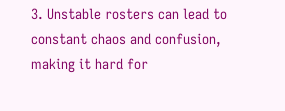3. Unstable rosters can lead to constant chaos and confusion, making it hard for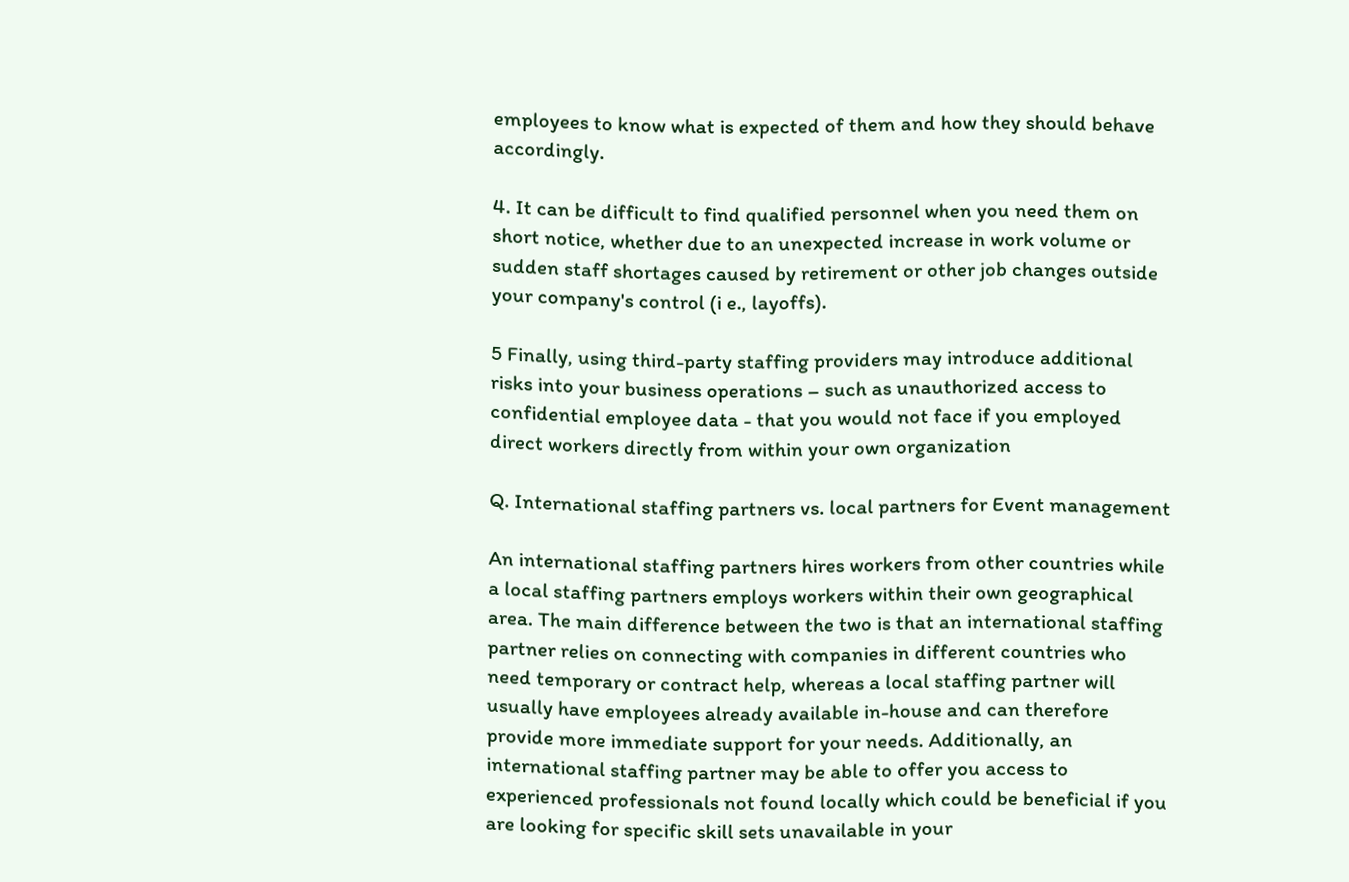employees to know what is expected of them and how they should behave accordingly.

4. It can be difficult to find qualified personnel when you need them on short notice, whether due to an unexpected increase in work volume or sudden staff shortages caused by retirement or other job changes outside your company's control (i e., layoffs).

5 Finally, using third-party staffing providers may introduce additional risks into your business operations – such as unauthorized access to confidential employee data - that you would not face if you employed direct workers directly from within your own organization

Q. International staffing partners vs. local partners for Event management

An international staffing partners hires workers from other countries while a local staffing partners employs workers within their own geographical area. The main difference between the two is that an international staffing partner relies on connecting with companies in different countries who need temporary or contract help, whereas a local staffing partner will usually have employees already available in-house and can therefore provide more immediate support for your needs. Additionally, an international staffing partner may be able to offer you access to experienced professionals not found locally which could be beneficial if you are looking for specific skill sets unavailable in your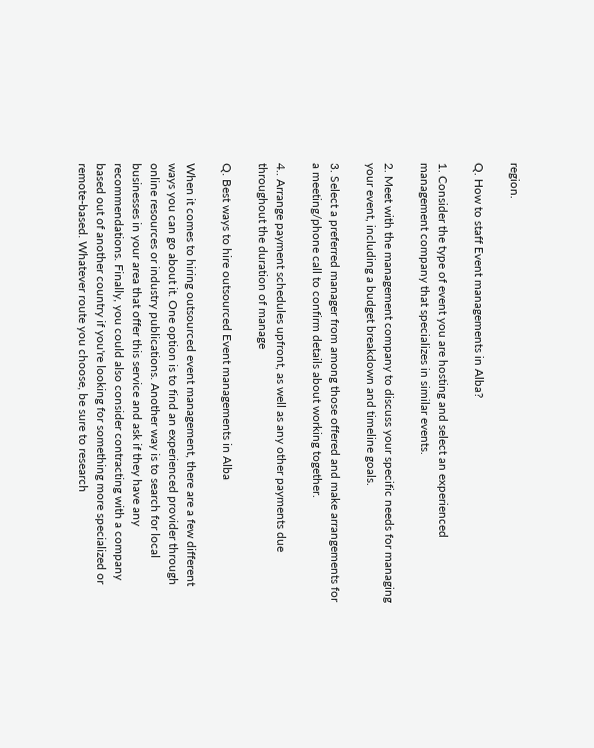region.

Q. How to staff Event managements in Alba?

1. Consider the type of event you are hosting and select an experienced management company that specializes in similar events.

2. Meet with the management company to discuss your specific needs for managing your event, including a budget breakdown and timeline goals.

3. Select a preferred manager from among those offered and make arrangements for a meeting/phone call to confirm details about working together.

4.. Arrange payment schedules upfront, as well as any other payments due throughout the duration of manage

Q. Best ways to hire outsourced Event managements in Alba

When it comes to hiring outsourced event management, there are a few different ways you can go about it. One option is to find an experienced provider through online resources or industry publications. Another way is to search for local businesses in your area that offer this service and ask if they have any recommendations. Finally, you could also consider contracting with a company based out of another country if you're looking for something more specialized or remote-based. Whatever route you choose, be sure to research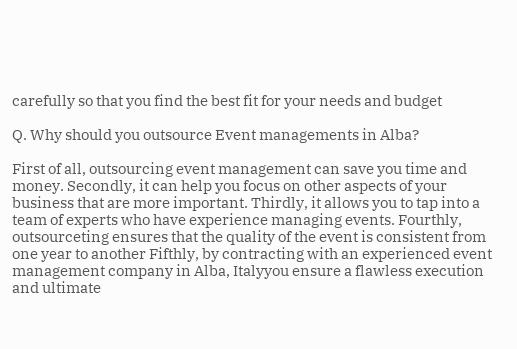carefully so that you find the best fit for your needs and budget

Q. Why should you outsource Event managements in Alba?

First of all, outsourcing event management can save you time and money. Secondly, it can help you focus on other aspects of your business that are more important. Thirdly, it allows you to tap into a team of experts who have experience managing events. Fourthly, outsourceting ensures that the quality of the event is consistent from one year to another Fifthly, by contracting with an experienced event management company in Alba, Italyyou ensure a flawless execution and ultimate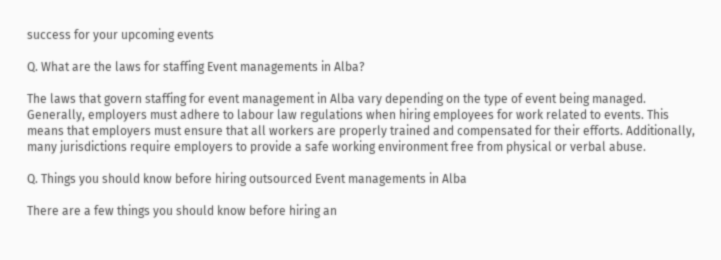success for your upcoming events

Q. What are the laws for staffing Event managements in Alba?

The laws that govern staffing for event management in Alba vary depending on the type of event being managed. Generally, employers must adhere to labour law regulations when hiring employees for work related to events. This means that employers must ensure that all workers are properly trained and compensated for their efforts. Additionally, many jurisdictions require employers to provide a safe working environment free from physical or verbal abuse.

Q. Things you should know before hiring outsourced Event managements in Alba

There are a few things you should know before hiring an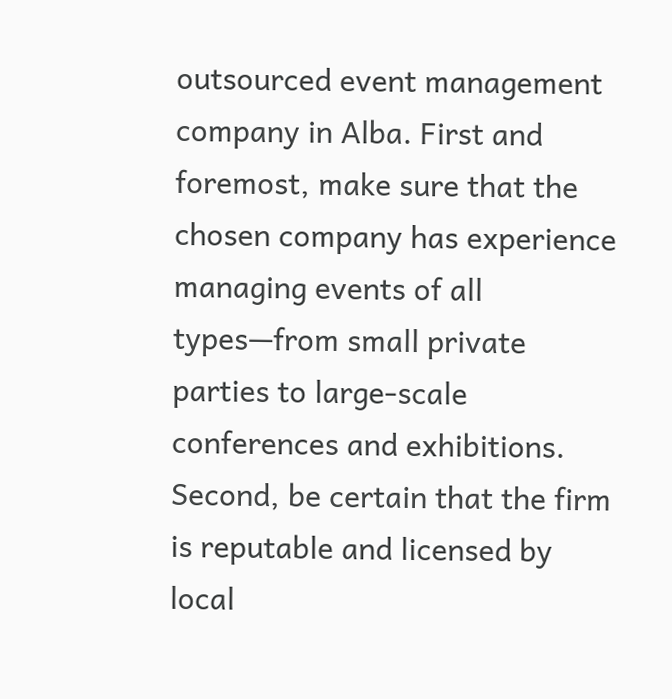outsourced event management company in Alba. First and foremost, make sure that the chosen company has experience managing events of all types—from small private parties to large-scale conferences and exhibitions. Second, be certain that the firm is reputable and licensed by local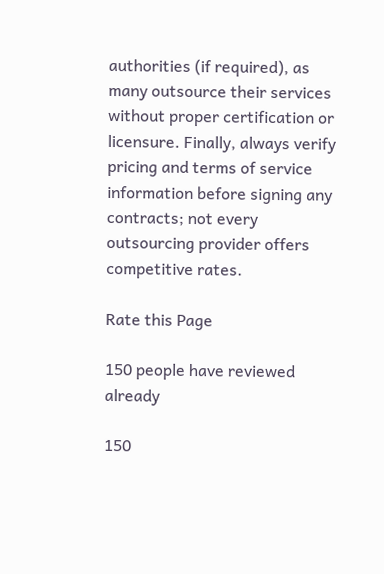authorities (if required), as many outsource their services without proper certification or licensure. Finally, always verify pricing and terms of service information before signing any contracts; not every outsourcing provider offers competitive rates.

Rate this Page

150 people have reviewed already

150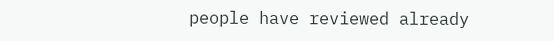people have reviewed already